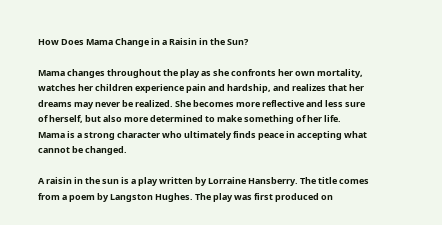How Does Mama Change in a Raisin in the Sun?

Mama changes throughout the play as she confronts her own mortality, watches her children experience pain and hardship, and realizes that her dreams may never be realized. She becomes more reflective and less sure of herself, but also more determined to make something of her life. Mama is a strong character who ultimately finds peace in accepting what cannot be changed.

A raisin in the sun is a play written by Lorraine Hansberry. The title comes from a poem by Langston Hughes. The play was first produced on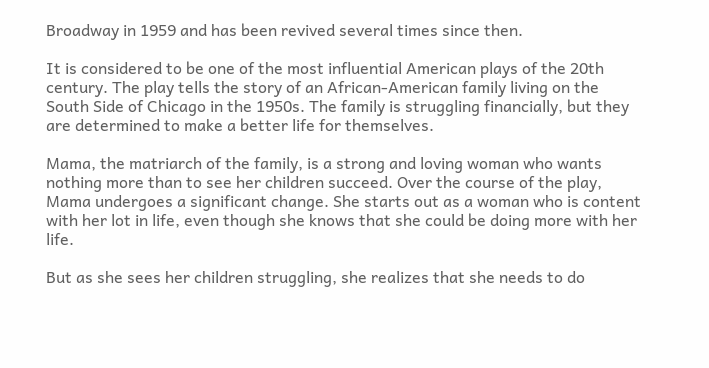Broadway in 1959 and has been revived several times since then.

It is considered to be one of the most influential American plays of the 20th century. The play tells the story of an African-American family living on the South Side of Chicago in the 1950s. The family is struggling financially, but they are determined to make a better life for themselves.

Mama, the matriarch of the family, is a strong and loving woman who wants nothing more than to see her children succeed. Over the course of the play, Mama undergoes a significant change. She starts out as a woman who is content with her lot in life, even though she knows that she could be doing more with her life.

But as she sees her children struggling, she realizes that she needs to do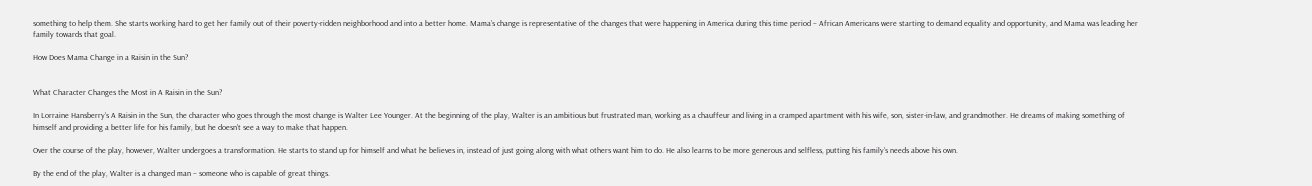something to help them. She starts working hard to get her family out of their poverty-ridden neighborhood and into a better home. Mama’s change is representative of the changes that were happening in America during this time period – African Americans were starting to demand equality and opportunity, and Mama was leading her family towards that goal.

How Does Mama Change in a Raisin in the Sun?


What Character Changes the Most in A Raisin in the Sun?

In Lorraine Hansberry’s A Raisin in the Sun, the character who goes through the most change is Walter Lee Younger. At the beginning of the play, Walter is an ambitious but frustrated man, working as a chauffeur and living in a cramped apartment with his wife, son, sister-in-law, and grandmother. He dreams of making something of himself and providing a better life for his family, but he doesn’t see a way to make that happen.

Over the course of the play, however, Walter undergoes a transformation. He starts to stand up for himself and what he believes in, instead of just going along with what others want him to do. He also learns to be more generous and selfless, putting his family’s needs above his own.

By the end of the play, Walter is a changed man – someone who is capable of great things.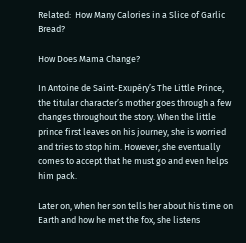Related:  How Many Calories in a Slice of Garlic Bread?

How Does Mama Change?

In Antoine de Saint-Exupéry’s The Little Prince, the titular character’s mother goes through a few changes throughout the story. When the little prince first leaves on his journey, she is worried and tries to stop him. However, she eventually comes to accept that he must go and even helps him pack.

Later on, when her son tells her about his time on Earth and how he met the fox, she listens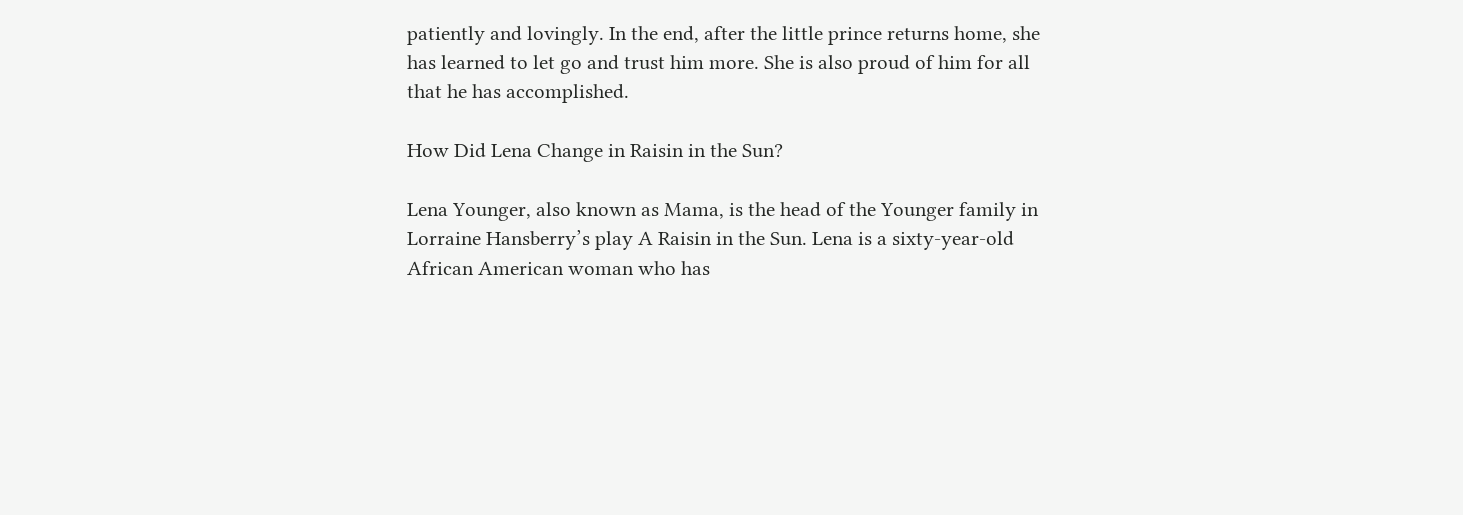patiently and lovingly. In the end, after the little prince returns home, she has learned to let go and trust him more. She is also proud of him for all that he has accomplished.

How Did Lena Change in Raisin in the Sun?

Lena Younger, also known as Mama, is the head of the Younger family in Lorraine Hansberry’s play A Raisin in the Sun. Lena is a sixty-year-old African American woman who has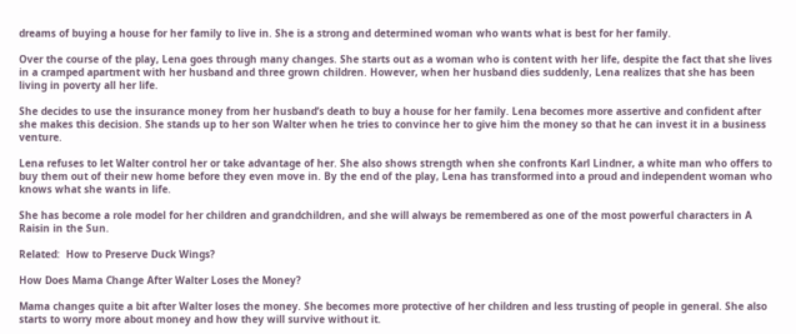dreams of buying a house for her family to live in. She is a strong and determined woman who wants what is best for her family.

Over the course of the play, Lena goes through many changes. She starts out as a woman who is content with her life, despite the fact that she lives in a cramped apartment with her husband and three grown children. However, when her husband dies suddenly, Lena realizes that she has been living in poverty all her life.

She decides to use the insurance money from her husband’s death to buy a house for her family. Lena becomes more assertive and confident after she makes this decision. She stands up to her son Walter when he tries to convince her to give him the money so that he can invest it in a business venture.

Lena refuses to let Walter control her or take advantage of her. She also shows strength when she confronts Karl Lindner, a white man who offers to buy them out of their new home before they even move in. By the end of the play, Lena has transformed into a proud and independent woman who knows what she wants in life.

She has become a role model for her children and grandchildren, and she will always be remembered as one of the most powerful characters in A Raisin in the Sun.

Related:  How to Preserve Duck Wings?

How Does Mama Change After Walter Loses the Money?

Mama changes quite a bit after Walter loses the money. She becomes more protective of her children and less trusting of people in general. She also starts to worry more about money and how they will survive without it.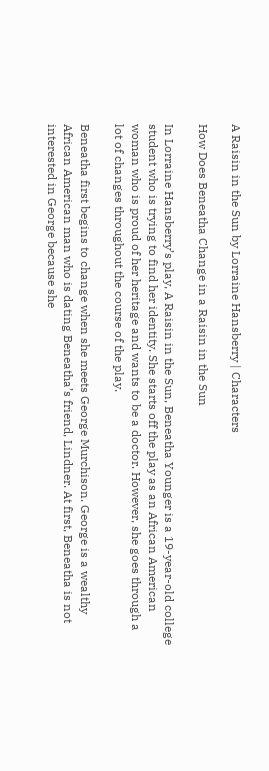A Raisin in the Sun by Lorraine Hansberry | Characters

How Does Beneatha Change in a Raisin in the Sun

In Lorraine Hansberry’s play, A Raisin in the Sun, Beneatha Younger is a 19-year-old college student who is trying to find her identity. She starts off the play as an African American woman who is proud of her heritage and wants to be a doctor. However, she goes through a lot of changes throughout the course of the play.

Beneatha first begins to change when she meets George Murchison. George is a wealthy African American man who is dating Beneatha’s friend, Lindner. At first, Beneatha is not interested in George because she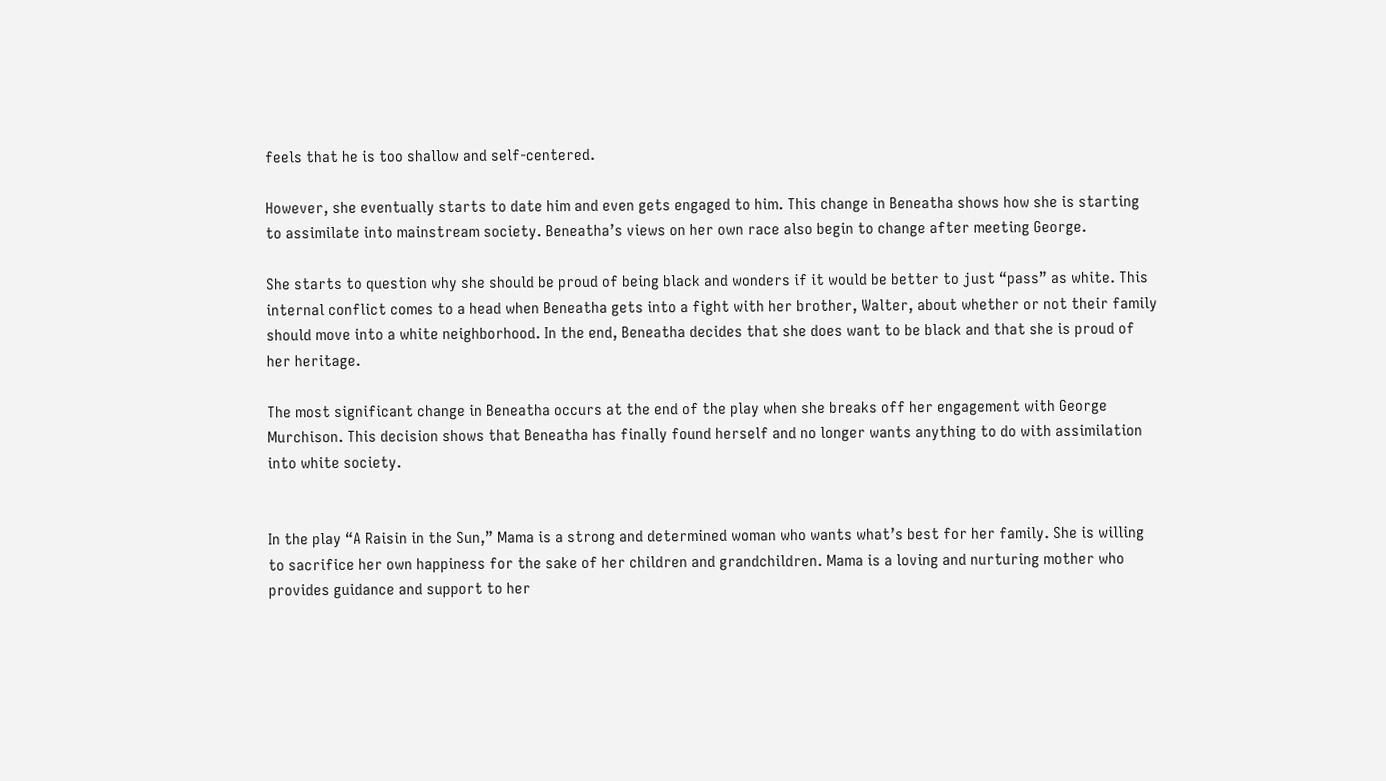feels that he is too shallow and self-centered.

However, she eventually starts to date him and even gets engaged to him. This change in Beneatha shows how she is starting to assimilate into mainstream society. Beneatha’s views on her own race also begin to change after meeting George.

She starts to question why she should be proud of being black and wonders if it would be better to just “pass” as white. This internal conflict comes to a head when Beneatha gets into a fight with her brother, Walter, about whether or not their family should move into a white neighborhood. In the end, Beneatha decides that she does want to be black and that she is proud of her heritage.

The most significant change in Beneatha occurs at the end of the play when she breaks off her engagement with George Murchison. This decision shows that Beneatha has finally found herself and no longer wants anything to do with assimilation into white society.


In the play “A Raisin in the Sun,” Mama is a strong and determined woman who wants what’s best for her family. She is willing to sacrifice her own happiness for the sake of her children and grandchildren. Mama is a loving and nurturing mother who provides guidance and support to her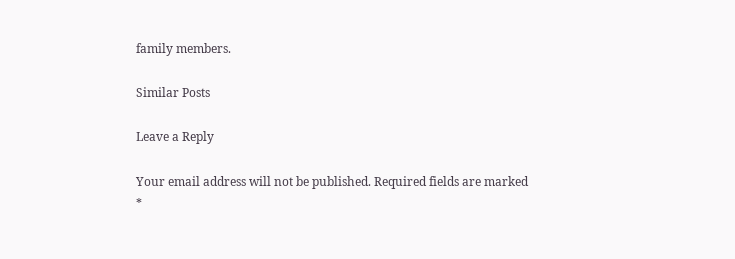family members.

Similar Posts

Leave a Reply

Your email address will not be published. Required fields are marked *